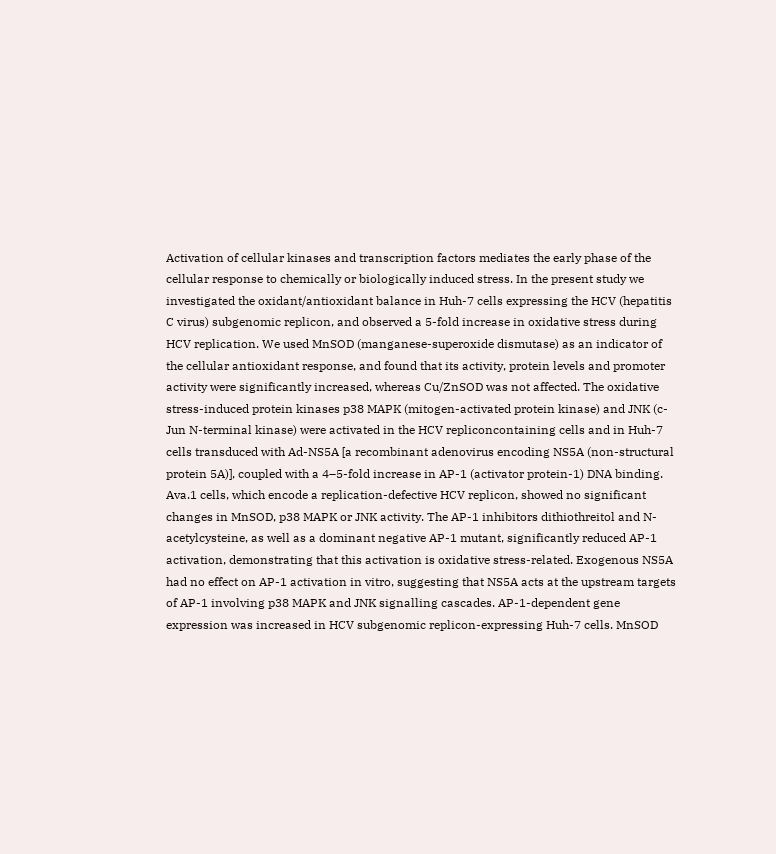Activation of cellular kinases and transcription factors mediates the early phase of the cellular response to chemically or biologically induced stress. In the present study we investigated the oxidant/antioxidant balance in Huh-7 cells expressing the HCV (hepatitis C virus) subgenomic replicon, and observed a 5-fold increase in oxidative stress during HCV replication. We used MnSOD (manganese-superoxide dismutase) as an indicator of the cellular antioxidant response, and found that its activity, protein levels and promoter activity were significantly increased, whereas Cu/ZnSOD was not affected. The oxidative stress-induced protein kinases p38 MAPK (mitogen-activated protein kinase) and JNK (c-Jun N-terminal kinase) were activated in the HCV repliconcontaining cells and in Huh-7 cells transduced with Ad-NS5A [a recombinant adenovirus encoding NS5A (non-structural protein 5A)], coupled with a 4–5-fold increase in AP-1 (activator protein-1) DNA binding. Ava.1 cells, which encode a replication-defective HCV replicon, showed no significant changes in MnSOD, p38 MAPK or JNK activity. The AP-1 inhibitors dithiothreitol and N-acetylcysteine, as well as a dominant negative AP-1 mutant, significantly reduced AP-1 activation, demonstrating that this activation is oxidative stress-related. Exogenous NS5A had no effect on AP-1 activation in vitro, suggesting that NS5A acts at the upstream targets of AP-1 involving p38 MAPK and JNK signalling cascades. AP-1-dependent gene expression was increased in HCV subgenomic replicon-expressing Huh-7 cells. MnSOD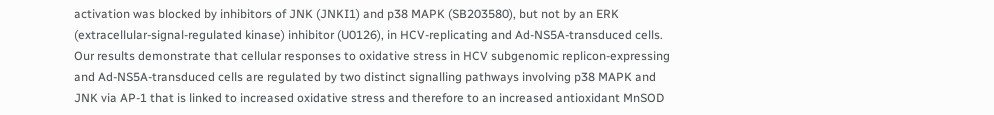activation was blocked by inhibitors of JNK (JNKI1) and p38 MAPK (SB203580), but not by an ERK (extracellular-signal-regulated kinase) inhibitor (U0126), in HCV-replicating and Ad-NS5A-transduced cells. Our results demonstrate that cellular responses to oxidative stress in HCV subgenomic replicon-expressing and Ad-NS5A-transduced cells are regulated by two distinct signalling pathways involving p38 MAPK and JNK via AP-1 that is linked to increased oxidative stress and therefore to an increased antioxidant MnSOD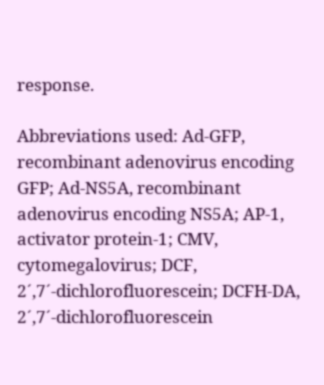response.

Abbreviations used: Ad-GFP, recombinant adenovirus encoding GFP; Ad-NS5A, recombinant adenovirus encoding NS5A; AP-1, activator protein-1; CMV, cytomegalovirus; DCF, 2´,7´-dichlorofluorescein; DCFH-DA, 2´,7´-dichlorofluorescein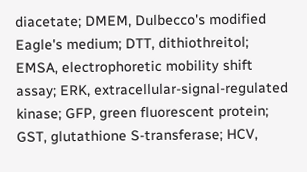diacetate; DMEM, Dulbecco's modified Eagle's medium; DTT, dithiothreitol; EMSA, electrophoretic mobility shift assay; ERK, extracellular-signal-regulated kinase; GFP, green fluorescent protein; GST, glutathione S-transferase; HCV,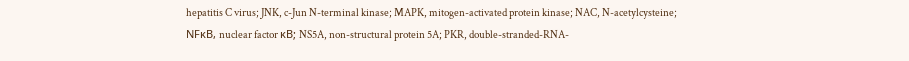hepatitis C virus; JNK, c-Jun N-terminal kinase; MAPK, mitogen-activated protein kinase; NAC, N-acetylcysteine; NFκB, nuclear factor κB; NS5A, non-structural protein 5A; PKR, double-stranded-RNA-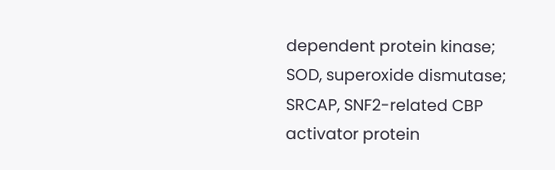dependent protein kinase; SOD, superoxide dismutase; SRCAP, SNF2-related CBP activator protein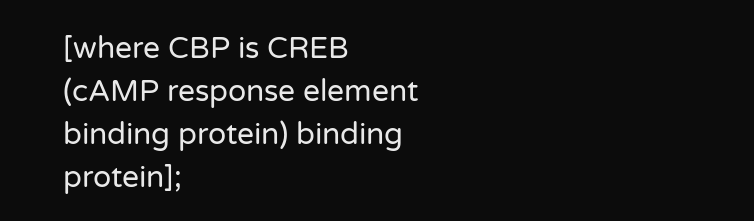[where CBP is CREB (cAMP response element binding protein) binding protein];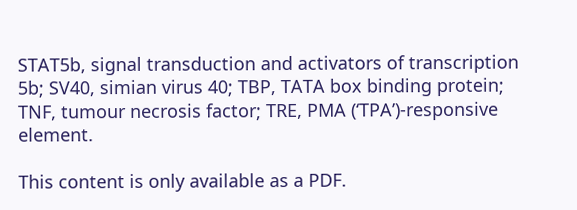STAT5b, signal transduction and activators of transcription 5b; SV40, simian virus 40; TBP, TATA box binding protein; TNF, tumour necrosis factor; TRE, PMA (‘TPA’)-responsive element.

This content is only available as a PDF.